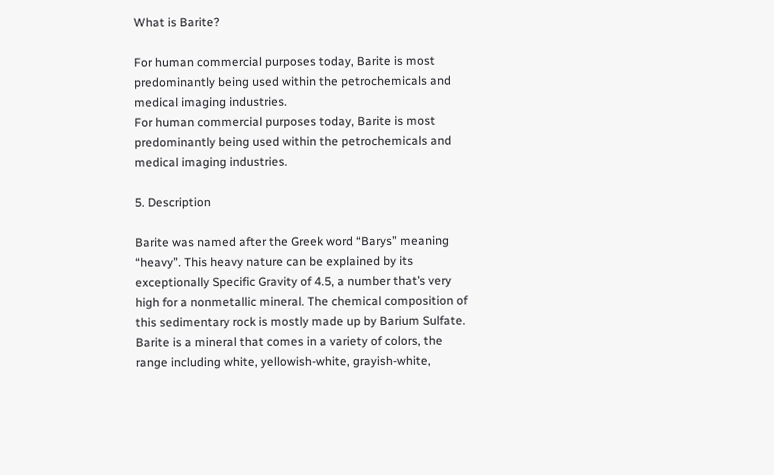What is Barite?

For human commercial purposes today, Barite is most predominantly being used within the petrochemicals and medical imaging industries.
For human commercial purposes today, Barite is most predominantly being used within the petrochemicals and medical imaging industries.

5. Description

Barite was named after the Greek word “Barys” meaning “heavy”. This heavy nature can be explained by its exceptionally Specific Gravity of 4.5, a number that’s very high for a nonmetallic mineral. The chemical composition of this sedimentary rock is mostly made up by Barium Sulfate. Barite is a mineral that comes in a variety of colors, the range including white, yellowish-white, grayish-white,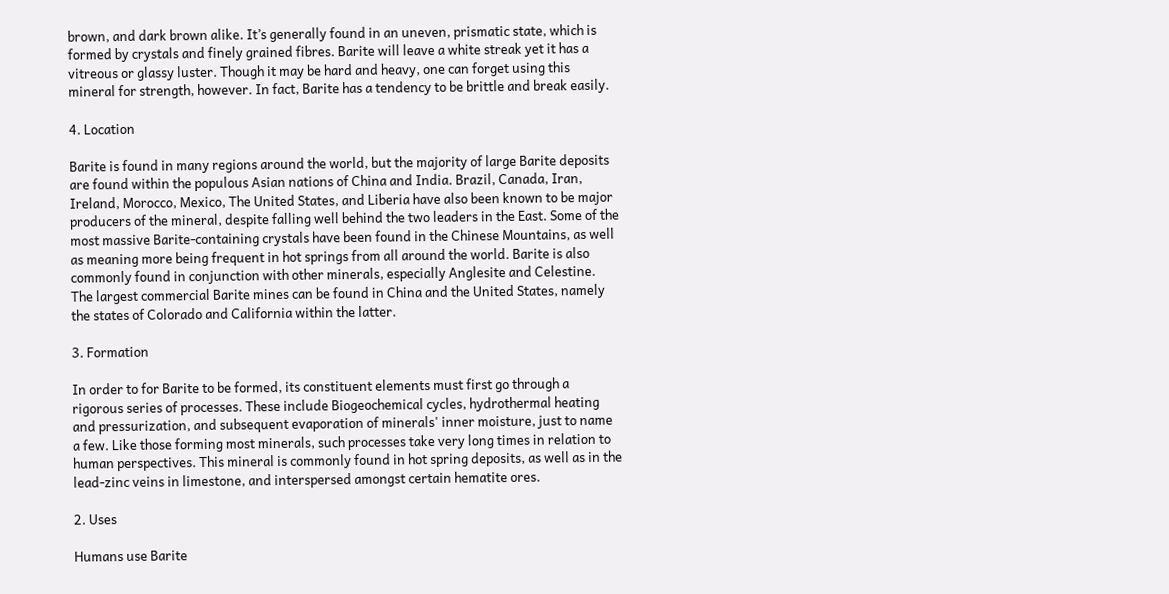brown, and dark brown alike. It’s generally found in an uneven, prismatic state, which is formed by crystals and finely grained fibres. Barite will leave a white streak yet it has a vitreous or glassy luster. Though it may be hard and heavy, one can forget using this mineral for strength, however. In fact, Barite has a tendency to be brittle and break easily.

4. Location

Barite is found in many regions around the world, but the majority of large Barite deposits are found within the populous Asian nations of China and India. Brazil, Canada, Iran, Ireland, Morocco, Mexico, The United States, and Liberia have also been known to be major producers of the mineral, despite falling well behind the two leaders in the East. Some of the most massive Barite-containing crystals have been found in the Chinese Mountains, as well as meaning more being frequent in hot springs from all around the world. Barite is also commonly found in conjunction with other minerals, especially Anglesite and Celestine. The largest commercial Barite mines can be found in China and the United States, namely the states of Colorado and California within the latter.

3. Formation

In order to for Barite to be formed, its constituent elements must first go through a rigorous series of processes. These include Biogeochemical cycles, hydrothermal heating and pressurization, and subsequent evaporation of minerals' inner moisture, just to name a few. Like those forming most minerals, such processes take very long times in relation to human perspectives. This mineral is commonly found in hot spring deposits, as well as in the lead-zinc veins in limestone, and interspersed amongst certain hematite ores.

2. Uses

Humans use Barite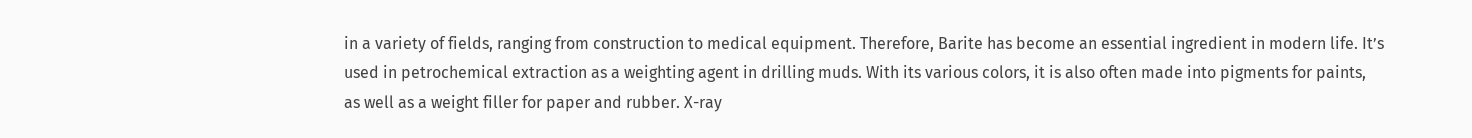in a variety of fields, ranging from construction to medical equipment. Therefore, Barite has become an essential ingredient in modern life. It’s used in petrochemical extraction as a weighting agent in drilling muds. With its various colors, it is also often made into pigments for paints, as well as a weight filler for paper and rubber. X-ray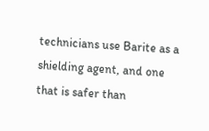technicians use Barite as a shielding agent, and one that is safer than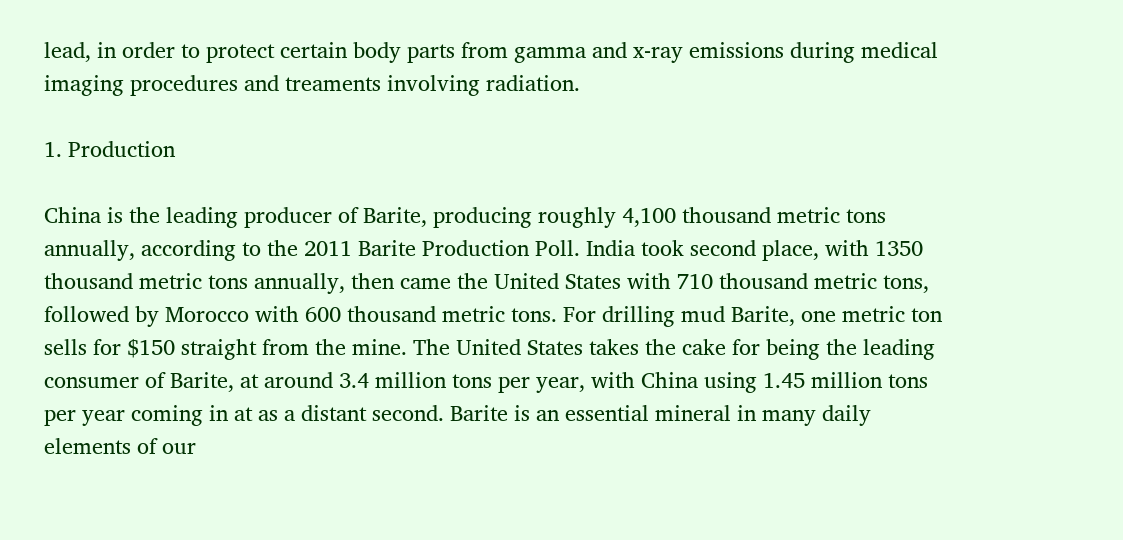lead, in order to protect certain body parts from gamma and x-ray emissions during medical imaging procedures and treaments involving radiation.

1. Production

China is the leading producer of Barite, producing roughly 4,100 thousand metric tons annually, according to the 2011 Barite Production Poll. India took second place, with 1350 thousand metric tons annually, then came the United States with 710 thousand metric tons, followed by Morocco with 600 thousand metric tons. For drilling mud Barite, one metric ton sells for $150 straight from the mine. The United States takes the cake for being the leading consumer of Barite, at around 3.4 million tons per year, with China using 1.45 million tons per year coming in at as a distant second. Barite is an essential mineral in many daily elements of our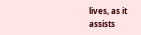lives, as it assists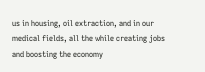us in housing, oil extraction, and in our medical fields, all the while creating jobs and boosting the economy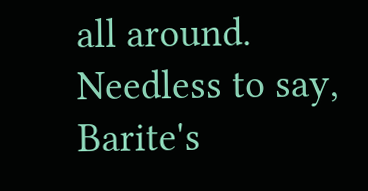all around. Needless to say, Barite's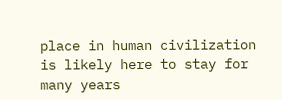place in human civilization is likely here to stay for many years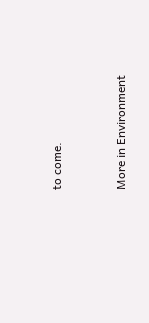to come.


More in Environment